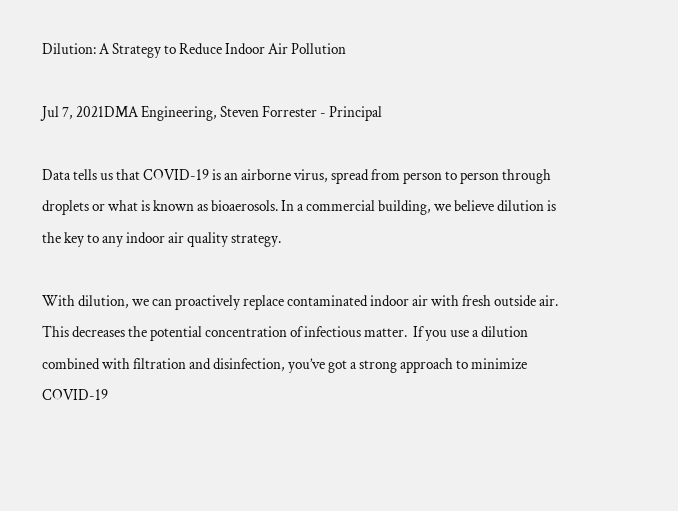Dilution: A Strategy to Reduce Indoor Air Pollution

Jul 7, 2021DMA Engineering, Steven Forrester - Principal

Data tells us that COVID-19 is an airborne virus, spread from person to person through droplets or what is known as bioaerosols. In a commercial building, we believe dilution is the key to any indoor air quality strategy.

With dilution, we can proactively replace contaminated indoor air with fresh outside air. This decreases the potential concentration of infectious matter.  If you use a dilution combined with filtration and disinfection, you’ve got a strong approach to minimize COVID-19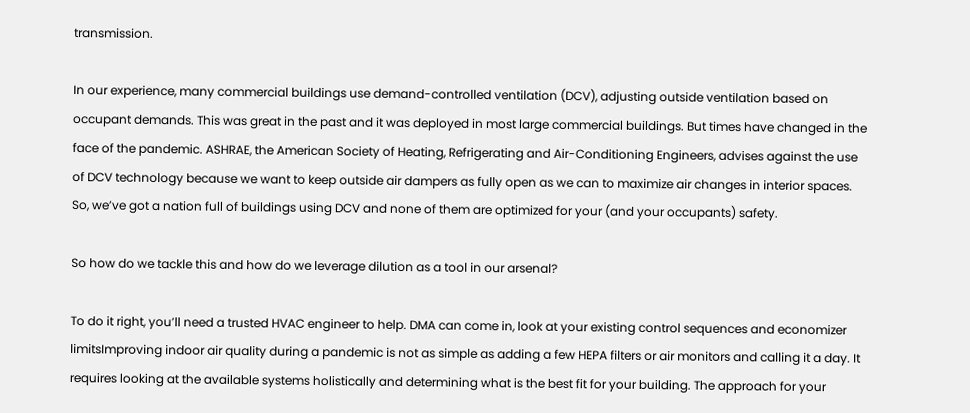transmission.

In our experience, many commercial buildings use demand-controlled ventilation (DCV), adjusting outside ventilation based on occupant demands. This was great in the past and it was deployed in most large commercial buildings. But times have changed in the face of the pandemic. ASHRAE, the American Society of Heating, Refrigerating and Air-Conditioning Engineers, advises against the use of DCV technology because we want to keep outside air dampers as fully open as we can to maximize air changes in interior spaces. So, we’ve got a nation full of buildings using DCV and none of them are optimized for your (and your occupants) safety.

So how do we tackle this and how do we leverage dilution as a tool in our arsenal?

To do it right, you’ll need a trusted HVAC engineer to help. DMA can come in, look at your existing control sequences and economizer limitsImproving indoor air quality during a pandemic is not as simple as adding a few HEPA filters or air monitors and calling it a day. It requires looking at the available systems holistically and determining what is the best fit for your building. The approach for your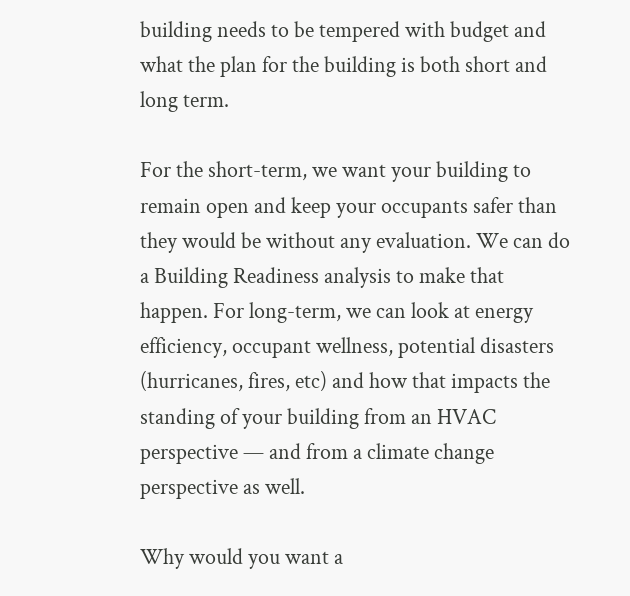building needs to be tempered with budget and what the plan for the building is both short and long term.

For the short-term, we want your building to remain open and keep your occupants safer than they would be without any evaluation. We can do a Building Readiness analysis to make that happen. For long-term, we can look at energy efficiency, occupant wellness, potential disasters (hurricanes, fires, etc) and how that impacts the standing of your building from an HVAC perspective — and from a climate change perspective as well.

Why would you want a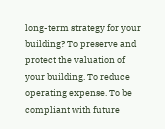long-term strategy for your building? To preserve and protect the valuation of your building. To reduce operating expense. To be compliant with future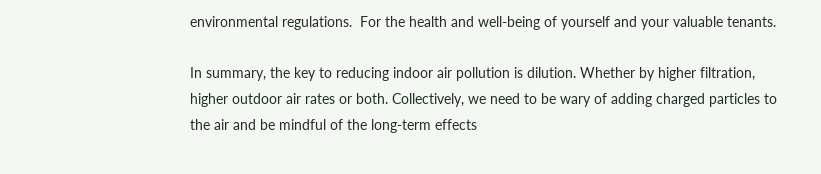environmental regulations.  For the health and well-being of yourself and your valuable tenants.

In summary, the key to reducing indoor air pollution is dilution. Whether by higher filtration, higher outdoor air rates or both. Collectively, we need to be wary of adding charged particles to the air and be mindful of the long-term effects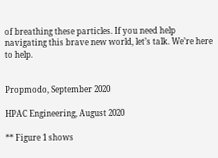of breathing these particles. If you need help navigating this brave new world, let’s talk. We’re here to help.


Propmodo, September 2020

HPAC Engineering, August 2020

** Figure 1 shows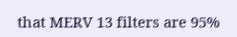that MERV 13 filters are 95%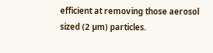efficient at removing those aerosol sized (2 µm) particles.